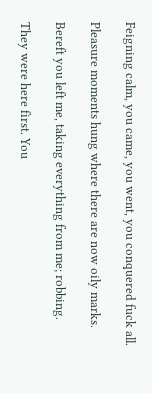Feigning calm, you came, you went, you conquered fuck all.

Pleasure moments hung where there are now oily marks.

Bereft you left me, taking everything from me; robbing.

They were here first. You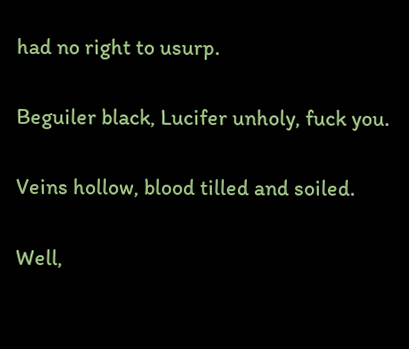had no right to usurp.

Beguiler black, Lucifer unholy, fuck you.

Veins hollow, blood tilled and soiled.

Well,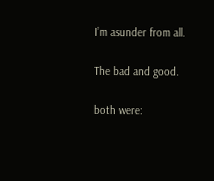I’m asunder from all.

The bad and good.

both were: